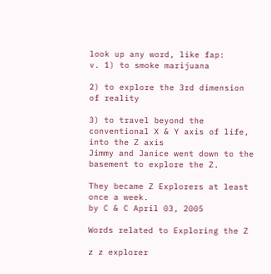look up any word, like fap:
v. 1) to smoke marijuana

2) to explore the 3rd dimension of reality

3) to travel beyond the conventional X & Y axis of life, into the Z axis
Jimmy and Janice went down to the basement to explore the Z.

They became Z Explorers at least once a week.
by C & C April 03, 2005

Words related to Exploring the Z

z z explorer